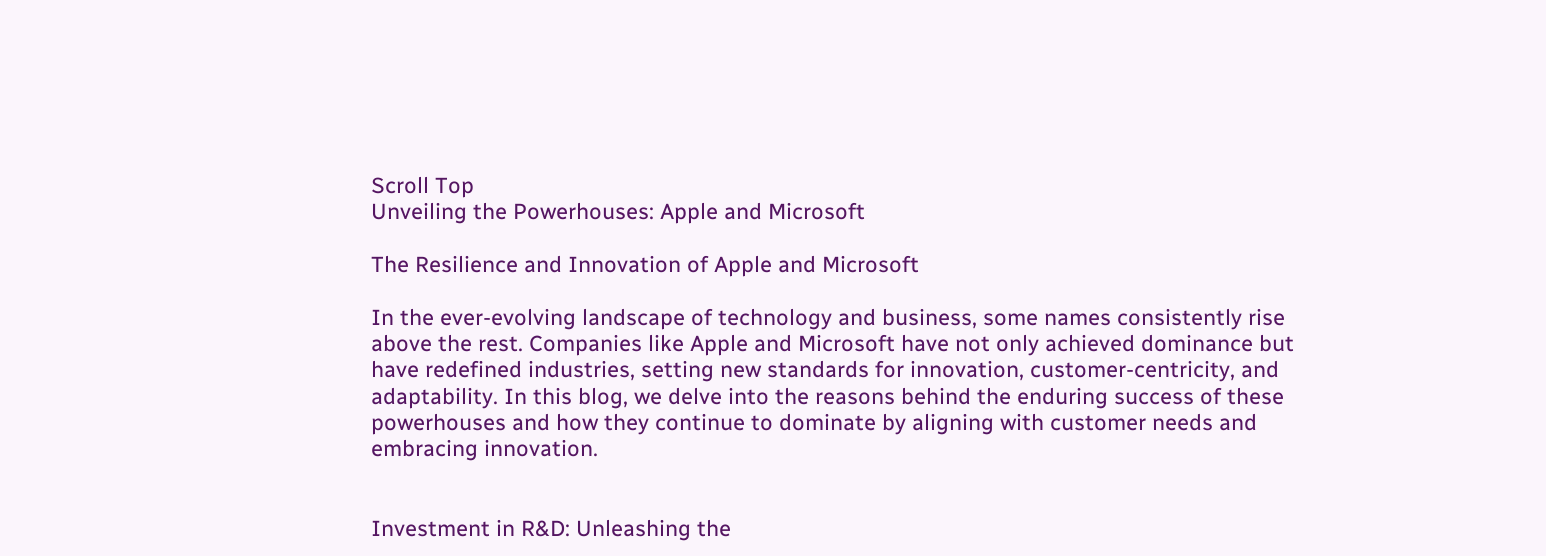Scroll Top
Unveiling the Powerhouses: Apple and Microsoft

The Resilience and Innovation of Apple and Microsoft

In the ever-evolving landscape of technology and business, some names consistently rise above the rest. Companies like Apple and Microsoft have not only achieved dominance but have redefined industries, setting new standards for innovation, customer-centricity, and adaptability. In this blog, we delve into the reasons behind the enduring success of these powerhouses and how they continue to dominate by aligning with customer needs and embracing innovation.


Investment in R&D: Unleashing the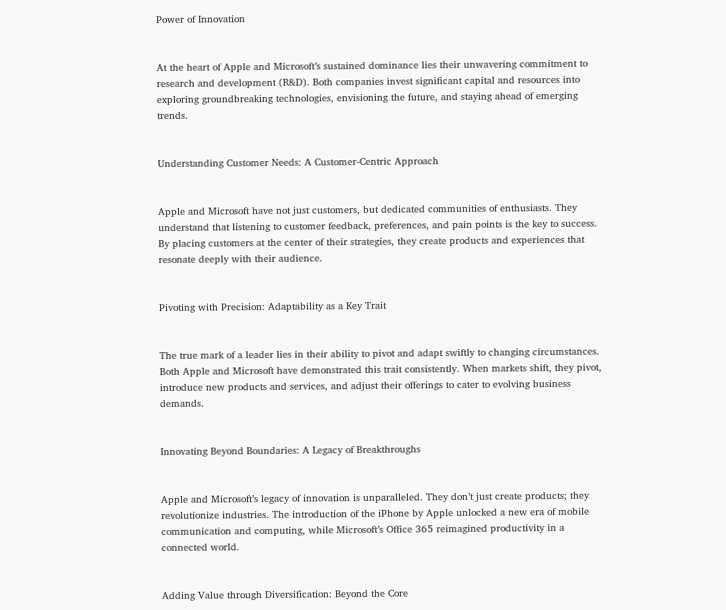Power of Innovation


At the heart of Apple and Microsoft’s sustained dominance lies their unwavering commitment to research and development (R&D). Both companies invest significant capital and resources into exploring groundbreaking technologies, envisioning the future, and staying ahead of emerging trends.


Understanding Customer Needs: A Customer-Centric Approach


Apple and Microsoft have not just customers, but dedicated communities of enthusiasts. They understand that listening to customer feedback, preferences, and pain points is the key to success. By placing customers at the center of their strategies, they create products and experiences that resonate deeply with their audience.


Pivoting with Precision: Adaptability as a Key Trait


The true mark of a leader lies in their ability to pivot and adapt swiftly to changing circumstances. Both Apple and Microsoft have demonstrated this trait consistently. When markets shift, they pivot, introduce new products and services, and adjust their offerings to cater to evolving business demands.


Innovating Beyond Boundaries: A Legacy of Breakthroughs


Apple and Microsoft’s legacy of innovation is unparalleled. They don’t just create products; they revolutionize industries. The introduction of the iPhone by Apple unlocked a new era of mobile communication and computing, while Microsoft’s Office 365 reimagined productivity in a connected world.


Adding Value through Diversification: Beyond the Core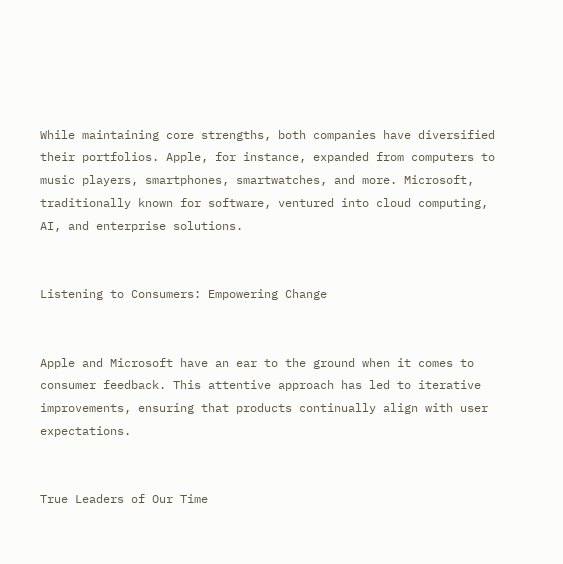While maintaining core strengths, both companies have diversified their portfolios. Apple, for instance, expanded from computers to music players, smartphones, smartwatches, and more. Microsoft, traditionally known for software, ventured into cloud computing, AI, and enterprise solutions.


Listening to Consumers: Empowering Change


Apple and Microsoft have an ear to the ground when it comes to consumer feedback. This attentive approach has led to iterative improvements, ensuring that products continually align with user expectations.


True Leaders of Our Time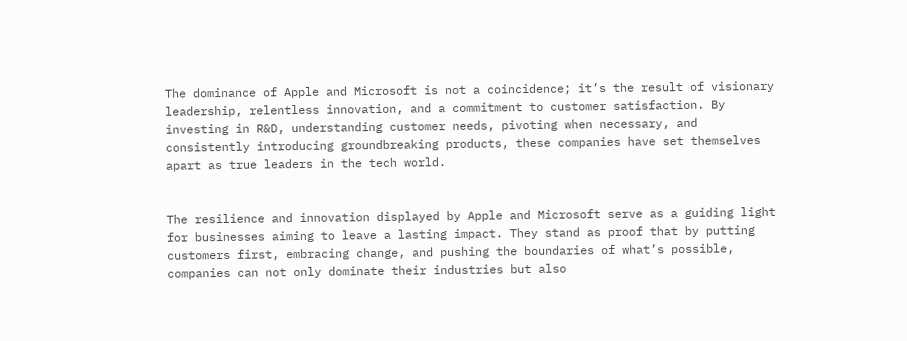The dominance of Apple and Microsoft is not a coincidence; it’s the result of visionary leadership, relentless innovation, and a commitment to customer satisfaction. By investing in R&D, understanding customer needs, pivoting when necessary, and consistently introducing groundbreaking products, these companies have set themselves apart as true leaders in the tech world.


The resilience and innovation displayed by Apple and Microsoft serve as a guiding light for businesses aiming to leave a lasting impact. They stand as proof that by putting customers first, embracing change, and pushing the boundaries of what’s possible, companies can not only dominate their industries but also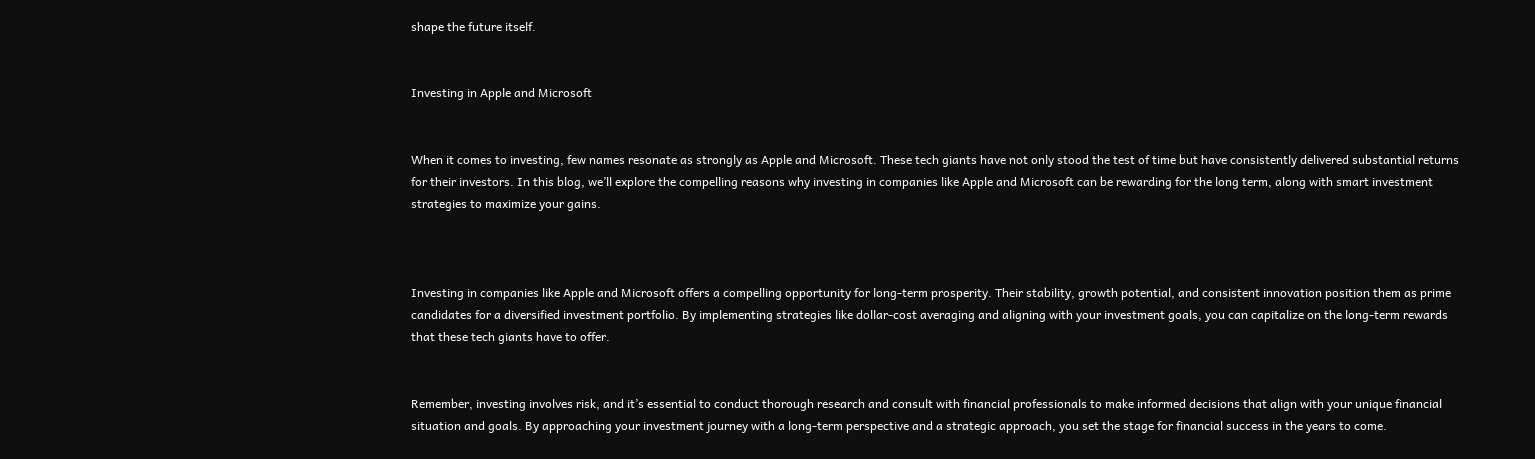shape the future itself.


Investing in Apple and Microsoft


When it comes to investing, few names resonate as strongly as Apple and Microsoft. These tech giants have not only stood the test of time but have consistently delivered substantial returns for their investors. In this blog, we’ll explore the compelling reasons why investing in companies like Apple and Microsoft can be rewarding for the long term, along with smart investment strategies to maximize your gains.



Investing in companies like Apple and Microsoft offers a compelling opportunity for long-term prosperity. Their stability, growth potential, and consistent innovation position them as prime candidates for a diversified investment portfolio. By implementing strategies like dollar-cost averaging and aligning with your investment goals, you can capitalize on the long-term rewards that these tech giants have to offer.


Remember, investing involves risk, and it’s essential to conduct thorough research and consult with financial professionals to make informed decisions that align with your unique financial situation and goals. By approaching your investment journey with a long-term perspective and a strategic approach, you set the stage for financial success in the years to come.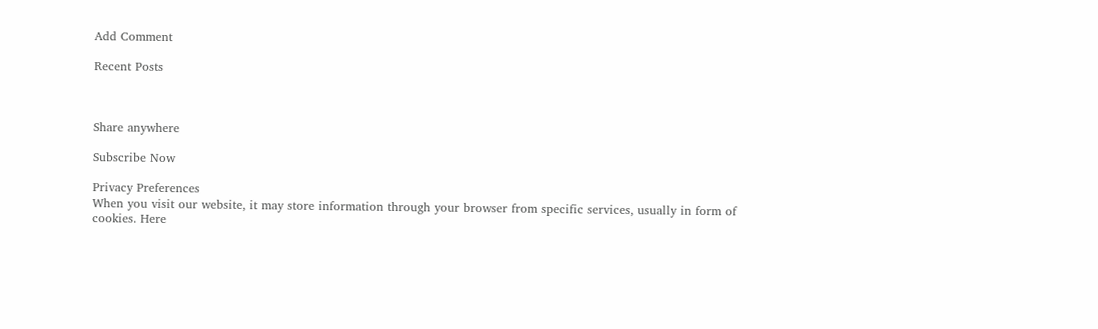Add Comment

Recent Posts



Share anywhere

Subscribe Now

Privacy Preferences
When you visit our website, it may store information through your browser from specific services, usually in form of cookies. Here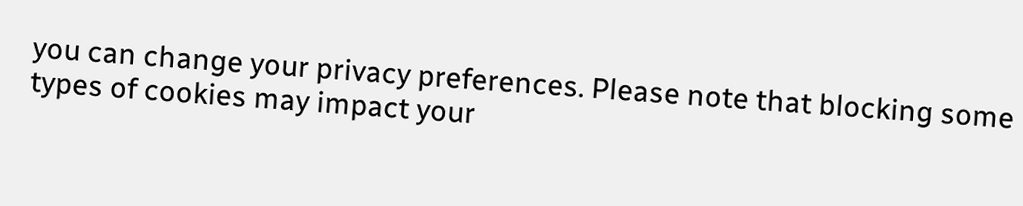you can change your privacy preferences. Please note that blocking some types of cookies may impact your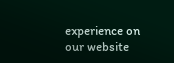experience on our website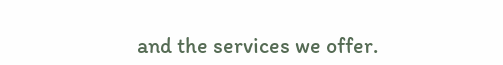and the services we offer.